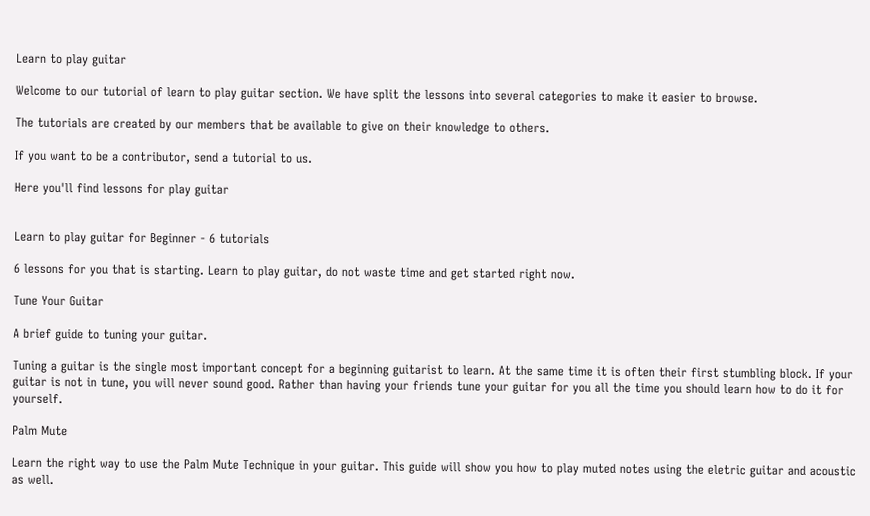Learn to play guitar

Welcome to our tutorial of learn to play guitar section. We have split the lessons into several categories to make it easier to browse.

The tutorials are created by our members that be available to give on their knowledge to others.

If you want to be a contributor, send a tutorial to us.

Here you'll find lessons for play guitar


Learn to play guitar for Beginner - 6 tutorials

6 lessons for you that is starting. Learn to play guitar, do not waste time and get started right now.

Tune Your Guitar

A brief guide to tuning your guitar.

Tuning a guitar is the single most important concept for a beginning guitarist to learn. At the same time it is often their first stumbling block. If your guitar is not in tune, you will never sound good. Rather than having your friends tune your guitar for you all the time you should learn how to do it for yourself.

Palm Mute

Learn the right way to use the Palm Mute Technique in your guitar. This guide will show you how to play muted notes using the eletric guitar and acoustic as well.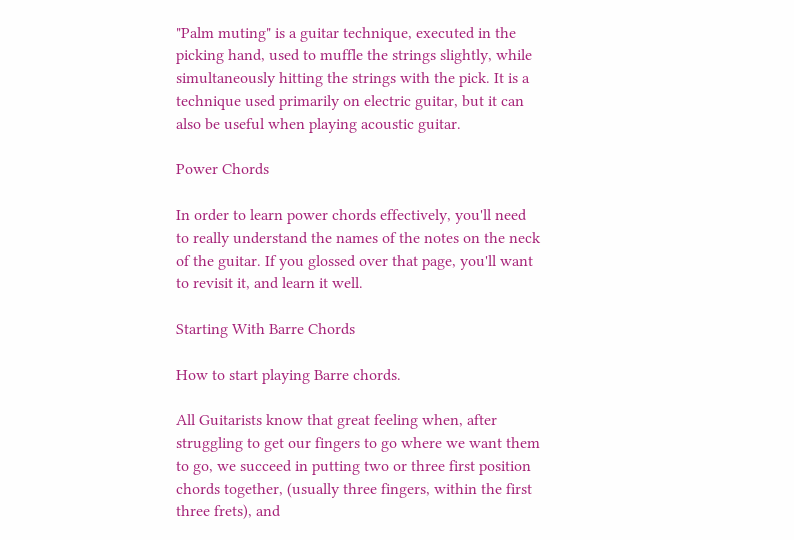"Palm muting" is a guitar technique, executed in the picking hand, used to muffle the strings slightly, while simultaneously hitting the strings with the pick. It is a technique used primarily on electric guitar, but it can also be useful when playing acoustic guitar.

Power Chords

In order to learn power chords effectively, you'll need to really understand the names of the notes on the neck of the guitar. If you glossed over that page, you'll want to revisit it, and learn it well.

Starting With Barre Chords

How to start playing Barre chords.

All Guitarists know that great feeling when, after struggling to get our fingers to go where we want them to go, we succeed in putting two or three first position chords together, (usually three fingers, within the first three frets), and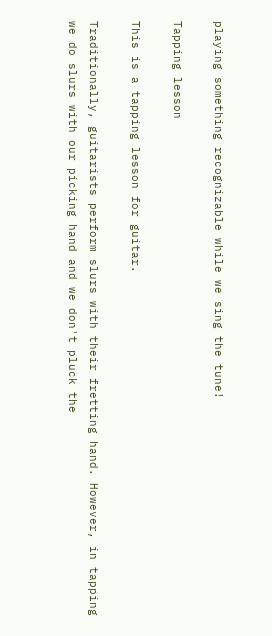playing something recognizable while we sing the tune!

Tapping lesson

This is a tapping lesson for guitar.

Traditionally, guitarists perform slurs with their fretting hand. However, in tapping we do slurs with our picking hand and we don't pluck the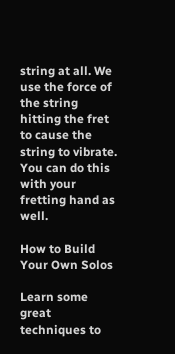string at all. We use the force of the string hitting the fret to cause the string to vibrate. You can do this with your fretting hand as well.

How to Build Your Own Solos

Learn some great techniques to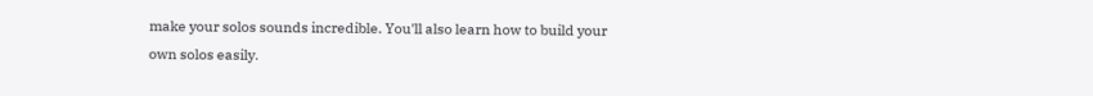make your solos sounds incredible. You'll also learn how to build your own solos easily.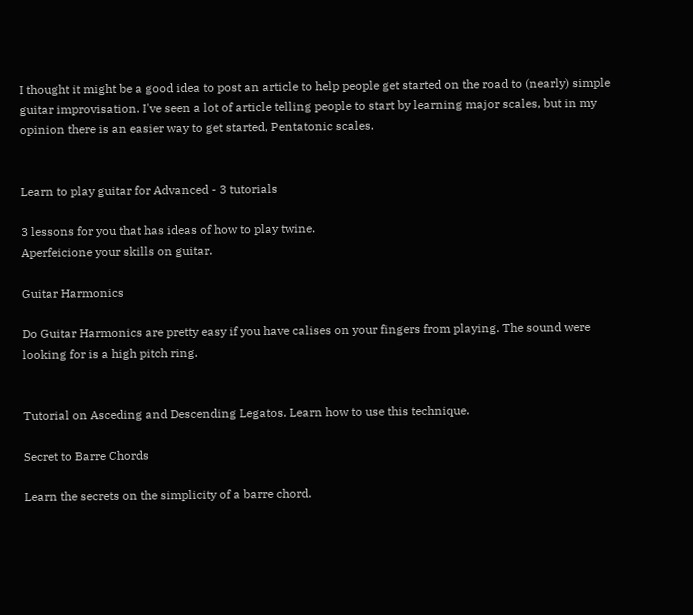I thought it might be a good idea to post an article to help people get started on the road to (nearly) simple guitar improvisation. I've seen a lot of article telling people to start by learning major scales, but in my opinion there is an easier way to get started, Pentatonic scales.


Learn to play guitar for Advanced - 3 tutorials

3 lessons for you that has ideas of how to play twine.
Aperfeicione your skills on guitar.

Guitar Harmonics

Do Guitar Harmonics are pretty easy if you have calises on your fingers from playing. The sound were looking for is a high pitch ring.


Tutorial on Asceding and Descending Legatos. Learn how to use this technique.

Secret to Barre Chords

Learn the secrets on the simplicity of a barre chord.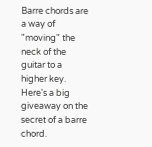Barre chords are a way of "moving" the neck of the guitar to a higher key. Here's a big giveaway on the secret of a barre chord.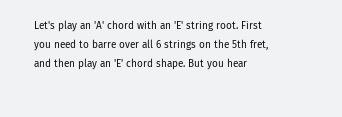Let's play an 'A' chord with an 'E' string root. First you need to barre over all 6 strings on the 5th fret, and then play an 'E' chord shape. But you hear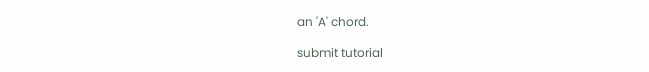an 'A' chord.

submit tutorial